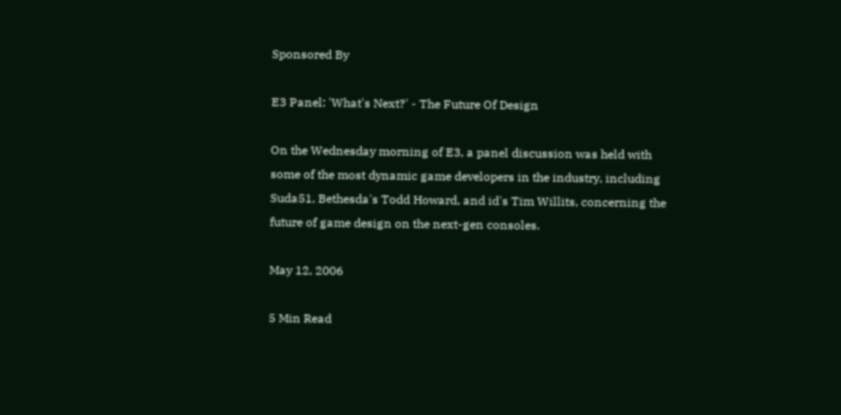Sponsored By

E3 Panel: 'What's Next?' - The Future Of Design

On the Wednesday morning of E3, a panel discussion was held with some of the most dynamic game developers in the industry, including Suda51, Bethesda's Todd Howard, and id's Tim Willits, concerning the future of game design on the next-gen consoles.

May 12, 2006

5 Min Read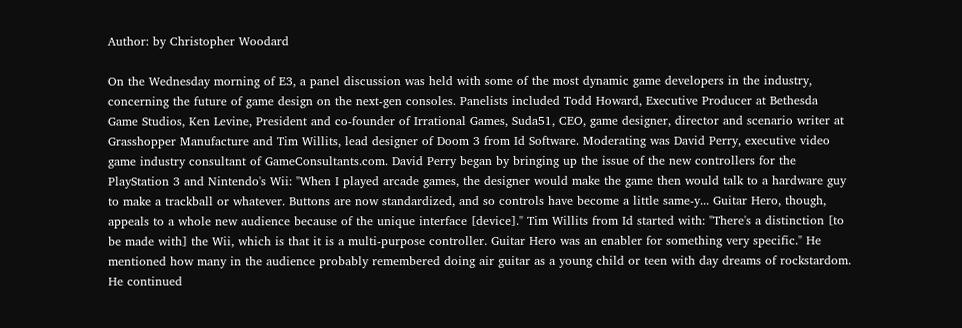Author: by Christopher Woodard

On the Wednesday morning of E3, a panel discussion was held with some of the most dynamic game developers in the industry, concerning the future of game design on the next-gen consoles. Panelists included Todd Howard, Executive Producer at Bethesda Game Studios, Ken Levine, President and co-founder of Irrational Games, Suda51, CEO, game designer, director and scenario writer at Grasshopper Manufacture and Tim Willits, lead designer of Doom 3 from Id Software. Moderating was David Perry, executive video game industry consultant of GameConsultants.com. David Perry began by bringing up the issue of the new controllers for the PlayStation 3 and Nintendo's Wii: "When I played arcade games, the designer would make the game then would talk to a hardware guy to make a trackball or whatever. Buttons are now standardized, and so controls have become a little same-y... Guitar Hero, though, appeals to a whole new audience because of the unique interface [device]." Tim Willits from Id started with: "There's a distinction [to be made with] the Wii, which is that it is a multi-purpose controller. Guitar Hero was an enabler for something very specific." He mentioned how many in the audience probably remembered doing air guitar as a young child or teen with day dreams of rockstardom. He continued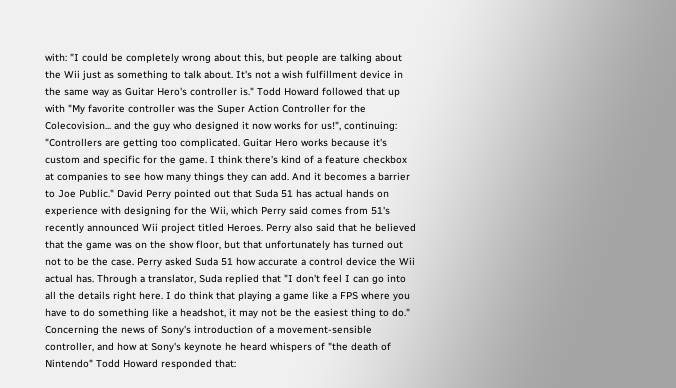with: "I could be completely wrong about this, but people are talking about the Wii just as something to talk about. It's not a wish fulfillment device in the same way as Guitar Hero's controller is." Todd Howard followed that up with "My favorite controller was the Super Action Controller for the Colecovision... and the guy who designed it now works for us!", continuing: "Controllers are getting too complicated. Guitar Hero works because it's custom and specific for the game. I think there's kind of a feature checkbox at companies to see how many things they can add. And it becomes a barrier to Joe Public." David Perry pointed out that Suda 51 has actual hands on experience with designing for the Wii, which Perry said comes from 51's recently announced Wii project titled Heroes. Perry also said that he believed that the game was on the show floor, but that unfortunately has turned out not to be the case. Perry asked Suda 51 how accurate a control device the Wii actual has. Through a translator, Suda replied that "I don't feel I can go into all the details right here. I do think that playing a game like a FPS where you have to do something like a headshot, it may not be the easiest thing to do." Concerning the news of Sony's introduction of a movement-sensible controller, and how at Sony's keynote he heard whispers of "the death of Nintendo" Todd Howard responded that: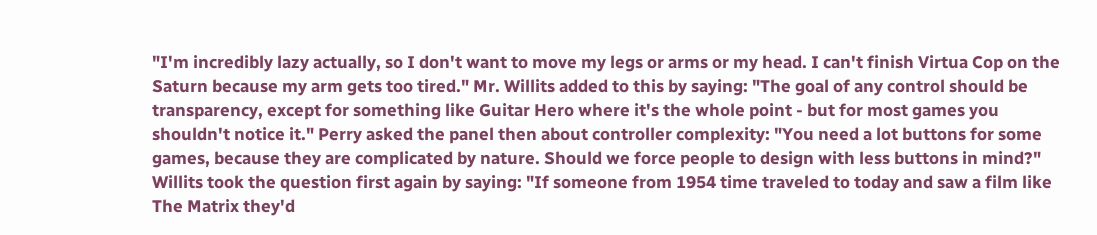"I'm incredibly lazy actually, so I don't want to move my legs or arms or my head. I can't finish Virtua Cop on the Saturn because my arm gets too tired." Mr. Willits added to this by saying: "The goal of any control should be transparency, except for something like Guitar Hero where it's the whole point - but for most games you shouldn't notice it." Perry asked the panel then about controller complexity: "You need a lot buttons for some games, because they are complicated by nature. Should we force people to design with less buttons in mind?" Willits took the question first again by saying: "If someone from 1954 time traveled to today and saw a film like The Matrix they'd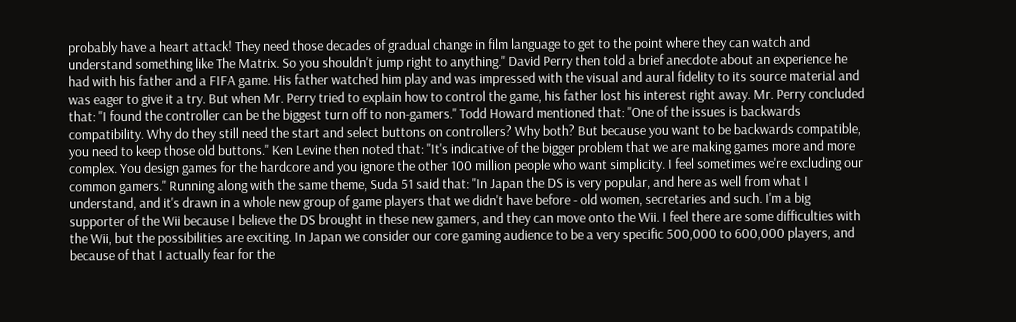probably have a heart attack! They need those decades of gradual change in film language to get to the point where they can watch and understand something like The Matrix. So you shouldn't jump right to anything." David Perry then told a brief anecdote about an experience he had with his father and a FIFA game. His father watched him play and was impressed with the visual and aural fidelity to its source material and was eager to give it a try. But when Mr. Perry tried to explain how to control the game, his father lost his interest right away. Mr. Perry concluded that: "I found the controller can be the biggest turn off to non-gamers." Todd Howard mentioned that: "One of the issues is backwards compatibility. Why do they still need the start and select buttons on controllers? Why both? But because you want to be backwards compatible, you need to keep those old buttons." Ken Levine then noted that: "It's indicative of the bigger problem that we are making games more and more complex. You design games for the hardcore and you ignore the other 100 million people who want simplicity. I feel sometimes we're excluding our common gamers." Running along with the same theme, Suda 51 said that: "In Japan the DS is very popular, and here as well from what I understand, and it's drawn in a whole new group of game players that we didn't have before - old women, secretaries and such. I'm a big supporter of the Wii because I believe the DS brought in these new gamers, and they can move onto the Wii. I feel there are some difficulties with the Wii, but the possibilities are exciting. In Japan we consider our core gaming audience to be a very specific 500,000 to 600,000 players, and because of that I actually fear for the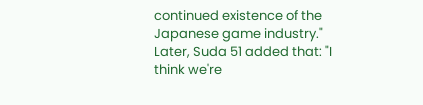continued existence of the Japanese game industry." Later, Suda 51 added that: "I think we're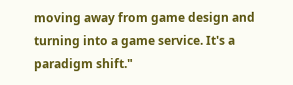moving away from game design and turning into a game service. It's a paradigm shift."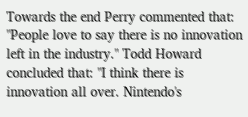Towards the end Perry commented that: "People love to say there is no innovation left in the industry." Todd Howard concluded that: "I think there is innovation all over. Nintendo's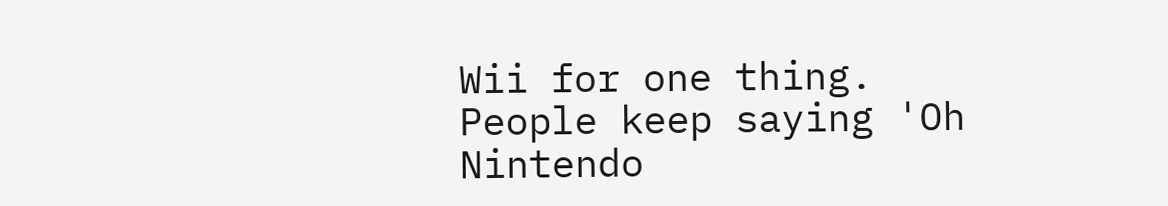Wii for one thing. People keep saying 'Oh Nintendo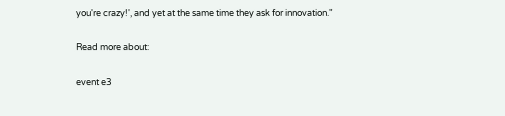you're crazy!', and yet at the same time they ask for innovation."

Read more about:

event e3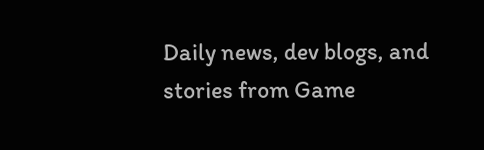Daily news, dev blogs, and stories from Game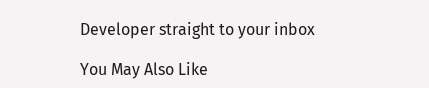Developer straight to your inbox

You May Also Like